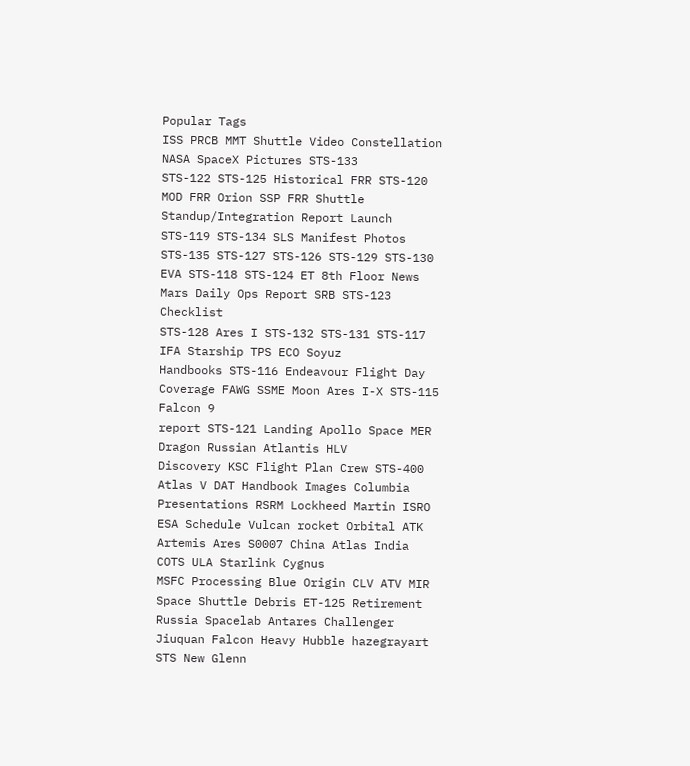Popular Tags
ISS PRCB MMT Shuttle Video Constellation NASA SpaceX Pictures STS-133
STS-122 STS-125 Historical FRR STS-120 MOD FRR Orion SSP FRR Shuttle Standup/Integration Report Launch
STS-119 STS-134 SLS Manifest Photos STS-135 STS-127 STS-126 STS-129 STS-130
EVA STS-118 STS-124 ET 8th Floor News Mars Daily Ops Report SRB STS-123 Checklist
STS-128 Ares I STS-132 STS-131 STS-117 IFA Starship TPS ECO Soyuz
Handbooks STS-116 Endeavour Flight Day Coverage FAWG SSME Moon Ares I-X STS-115 Falcon 9
report STS-121 Landing Apollo Space MER Dragon Russian Atlantis HLV
Discovery KSC Flight Plan Crew STS-400 Atlas V DAT Handbook Images Columbia
Presentations RSRM Lockheed Martin ISRO ESA Schedule Vulcan rocket Orbital ATK
Artemis Ares S0007 China Atlas India COTS ULA Starlink Cygnus
MSFC Processing Blue Origin CLV ATV MIR Space Shuttle Debris ET-125 Retirement
Russia Spacelab Antares Challenger Jiuquan Falcon Heavy Hubble hazegrayart STS New Glenn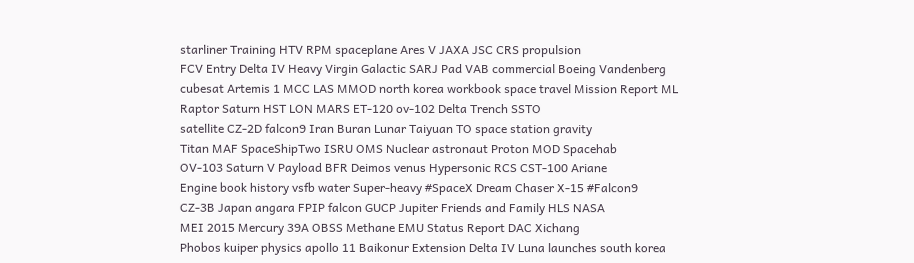starliner Training HTV RPM spaceplane Ares V JAXA JSC CRS propulsion
FCV Entry Delta IV Heavy Virgin Galactic SARJ Pad VAB commercial Boeing Vandenberg
cubesat Artemis 1 MCC LAS MMOD north korea workbook space travel Mission Report ML
Raptor Saturn HST LON MARS ET-120 ov-102 Delta Trench SSTO
satellite CZ-2D falcon9 Iran Buran Lunar Taiyuan TO space station gravity
Titan MAF SpaceShipTwo ISRU OMS Nuclear astronaut Proton MOD Spacehab
OV-103 Saturn V Payload BFR Deimos venus Hypersonic RCS CST-100 Ariane
Engine book history vsfb water Super-heavy #SpaceX Dream Chaser X-15 #Falcon9
CZ-3B Japan angara FPIP falcon GUCP Jupiter Friends and Family HLS NASA
MEI 2015 Mercury 39A OBSS Methane EMU Status Report DAC Xichang
Phobos kuiper physics apollo 11 Baikonur Extension Delta IV Luna launches south korea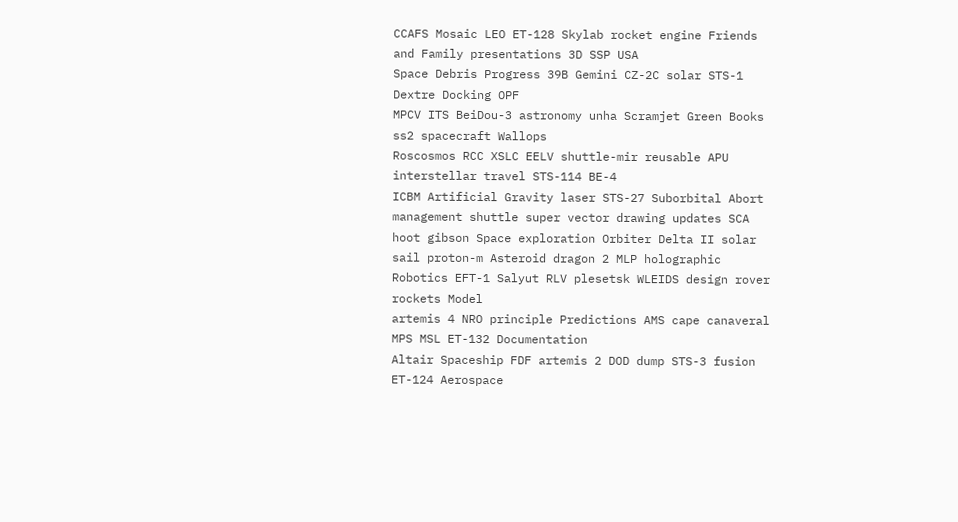CCAFS Mosaic LEO ET-128 Skylab rocket engine Friends and Family presentations 3D SSP USA
Space Debris Progress 39B Gemini CZ-2C solar STS-1 Dextre Docking OPF
MPCV ITS BeiDou-3 astronomy unha Scramjet Green Books ss2 spacecraft Wallops
Roscosmos RCC XSLC EELV shuttle-mir reusable APU interstellar travel STS-114 BE-4
ICBM Artificial Gravity laser STS-27 Suborbital Abort management shuttle super vector drawing updates SCA
hoot gibson Space exploration Orbiter Delta II solar sail proton-m Asteroid dragon 2 MLP holographic
Robotics EFT-1 Salyut RLV plesetsk WLEIDS design rover rockets Model
artemis 4 NRO principle Predictions AMS cape canaveral MPS MSL ET-132 Documentation
Altair Spaceship FDF artemis 2 DOD dump STS-3 fusion ET-124 Aerospace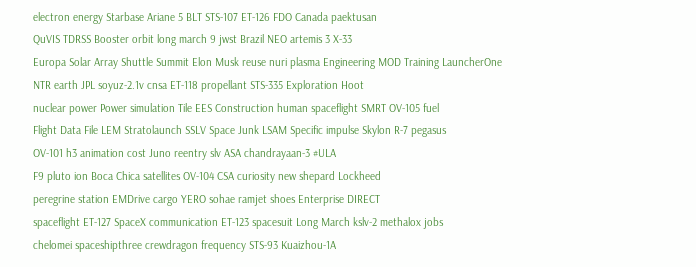electron energy Starbase Ariane 5 BLT STS-107 ET-126 FDO Canada paektusan
QuVIS TDRSS Booster orbit long march 9 jwst Brazil NEO artemis 3 X-33
Europa Solar Array Shuttle Summit Elon Musk reuse nuri plasma Engineering MOD Training LauncherOne
NTR earth JPL soyuz-2.1v cnsa ET-118 propellant STS-335 Exploration Hoot
nuclear power Power simulation Tile EES Construction human spaceflight SMRT OV-105 fuel
Flight Data File LEM Stratolaunch SSLV Space Junk LSAM Specific impulse Skylon R-7 pegasus
OV-101 h3 animation cost Juno reentry slv ASA chandrayaan-3 #ULA
F9 pluto ion Boca Chica satellites OV-104 CSA curiosity new shepard Lockheed
peregrine station EMDrive cargo YERO sohae ramjet shoes Enterprise DIRECT
spaceflight ET-127 SpaceX communication ET-123 spacesuit Long March kslv-2 methalox jobs
chelomei spaceshipthree crewdragon frequency STS-93 Kuaizhou-1A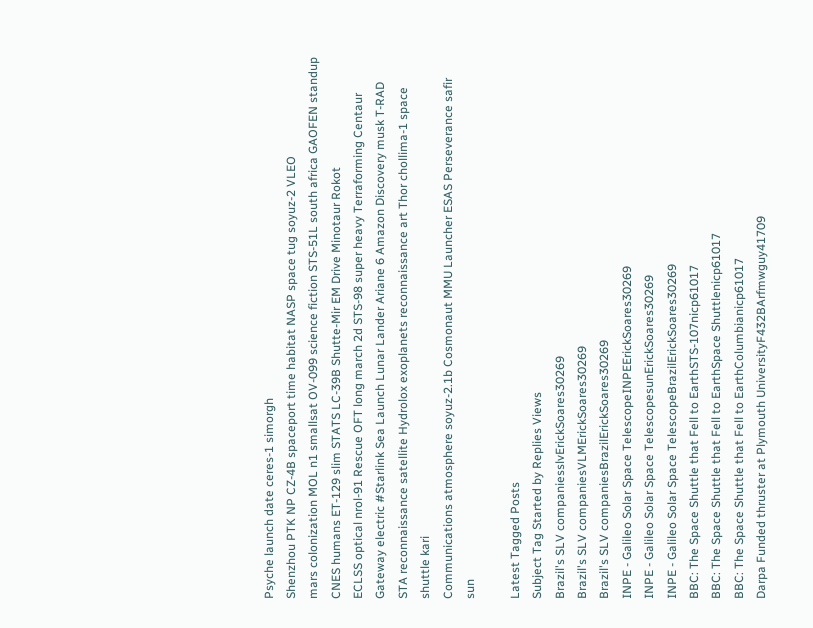Psyche launch date ceres-1 simorgh
Shenzhou PTK NP CZ-4B spaceport time habitat NASP space tug soyuz-2 VLEO
mars colonization MOL n1 smallsat OV-099 science fiction STS-51L south africa GAOFEN standup
CNES humans ET-129 slim STATS LC-39B Shutte-Mir EM Drive Minotaur Rokot
ECLSS optical nrol-91 Rescue OFT long march 2d STS-98 super heavy Terraforming Centaur
Gateway electric #Starlink Sea Launch Lunar Lander Ariane 6 Amazon Discovery musk T-RAD
STA reconnaissance satellite Hydrolox exoplanets reconnaissance art Thor chollima-1 space shuttle kari
Communications atmosphere soyuz-2.1b Cosmonaut MMU Launcher ESAS Perseverance safir sun

Latest Tagged Posts
Subject Tag Started by Replies Views
Brazil's SLV companiesslvErickSoares30269
Brazil's SLV companiesVLMErickSoares30269
Brazil's SLV companiesBrazilErickSoares30269
INPE - Galileo Solar Space TelescopeINPEErickSoares30269
INPE - Galileo Solar Space TelescopesunErickSoares30269
INPE - Galileo Solar Space TelescopeBrazilErickSoares30269
BBC: The Space Shuttle that Fell to EarthSTS-107nicp61017
BBC: The Space Shuttle that Fell to EarthSpace Shuttlenicp61017
BBC: The Space Shuttle that Fell to EarthColumbianicp61017
Darpa Funded thruster at Plymouth UniversityF432BArfmwguy41709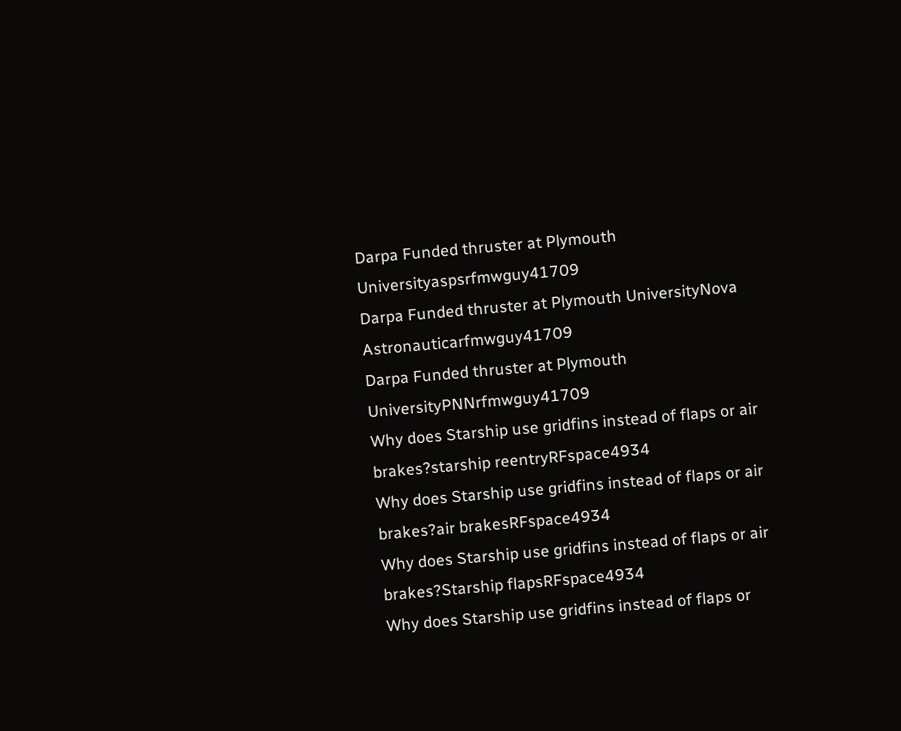Darpa Funded thruster at Plymouth Universityaspsrfmwguy41709
Darpa Funded thruster at Plymouth UniversityNova Astronauticarfmwguy41709
Darpa Funded thruster at Plymouth UniversityPNNrfmwguy41709
Why does Starship use gridfins instead of flaps or air brakes?starship reentryRFspace4934
Why does Starship use gridfins instead of flaps or air brakes?air brakesRFspace4934
Why does Starship use gridfins instead of flaps or air brakes?Starship flapsRFspace4934
Why does Starship use gridfins instead of flaps or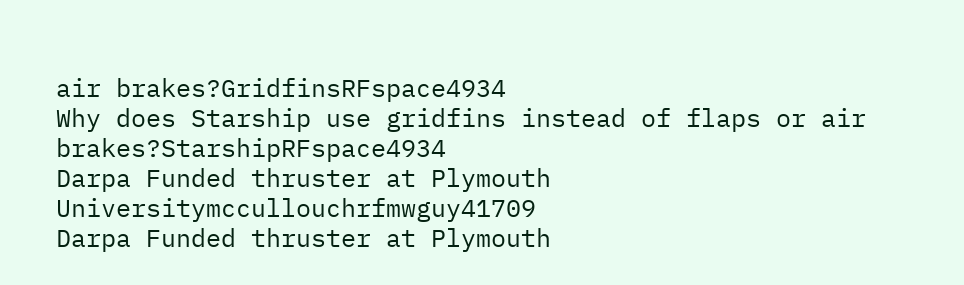air brakes?GridfinsRFspace4934
Why does Starship use gridfins instead of flaps or air brakes?StarshipRFspace4934
Darpa Funded thruster at Plymouth Universitymccullouchrfmwguy41709
Darpa Funded thruster at Plymouth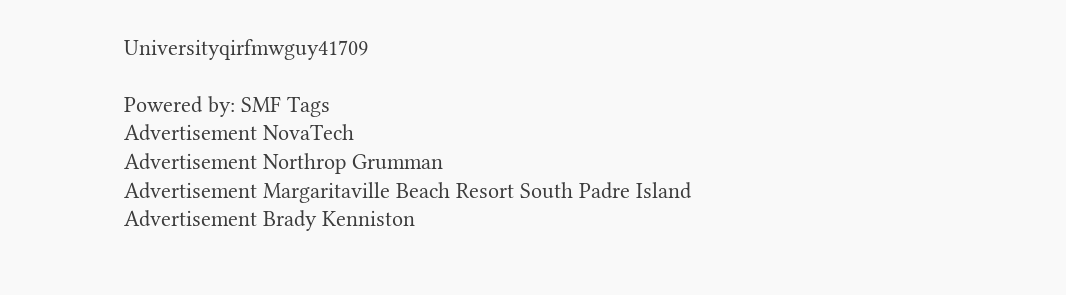Universityqirfmwguy41709

Powered by: SMF Tags
Advertisement NovaTech
Advertisement Northrop Grumman
Advertisement Margaritaville Beach Resort South Padre Island
Advertisement Brady Kenniston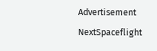Advertisement NextSpaceflight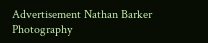Advertisement Nathan Barker Photography